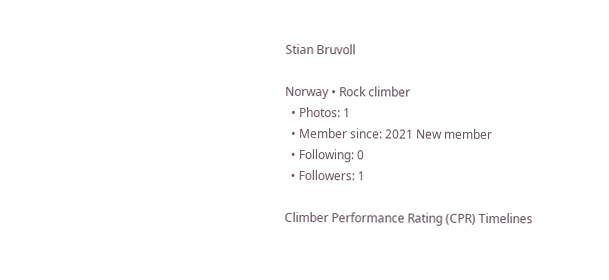Stian Bruvoll

Norway • Rock climber
  • Photos: 1
  • Member since: 2021 New member
  • Following: 0
  • Followers: 1

Climber Performance Rating (CPR) Timelines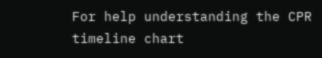For help understanding the CPR timeline chart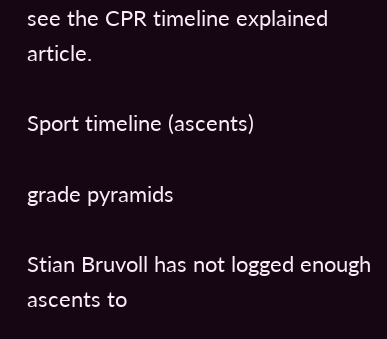see the CPR timeline explained article.

Sport timeline (ascents)

grade pyramids

Stian Bruvoll has not logged enough ascents to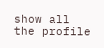show all the profile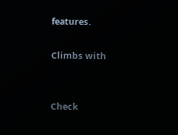features.

Climbs with


Check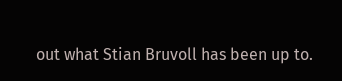out what Stian Bruvoll has been up to.